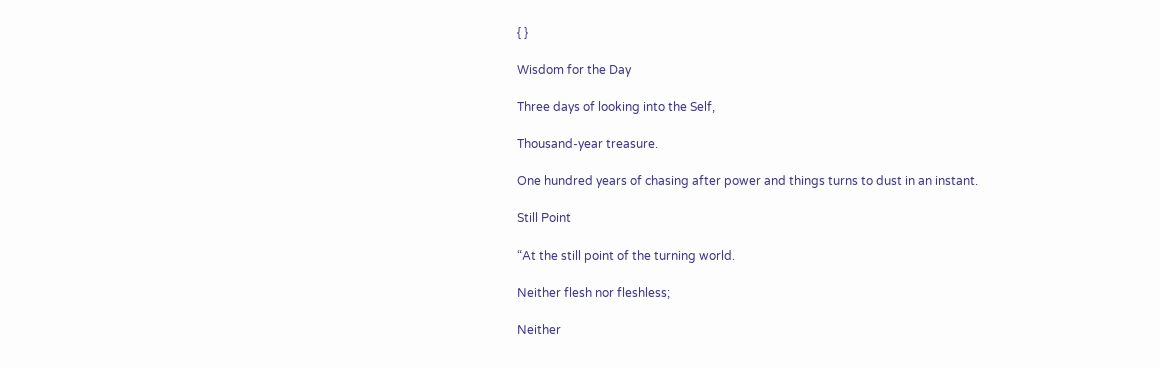{ }

Wisdom for the Day

Three days of looking into the Self,

Thousand-year treasure.

One hundred years of chasing after power and things turns to dust in an instant.

Still Point

“At the still point of the turning world.

Neither flesh nor fleshless;

Neither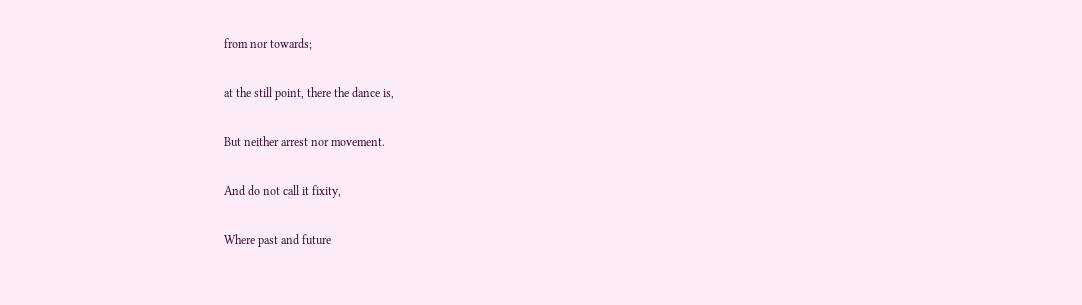from nor towards;

at the still point, there the dance is,

But neither arrest nor movement.

And do not call it fixity,

Where past and future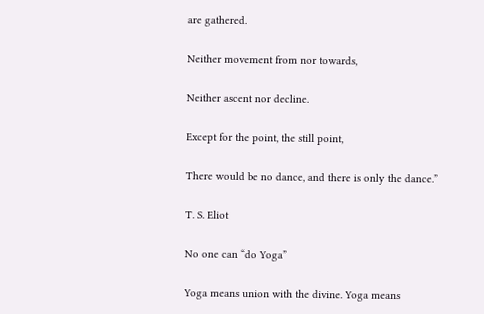are gathered.

Neither movement from nor towards,

Neither ascent nor decline.

Except for the point, the still point,

There would be no dance, and there is only the dance.”

T. S. Eliot

No one can “do Yoga”

Yoga means union with the divine. Yoga means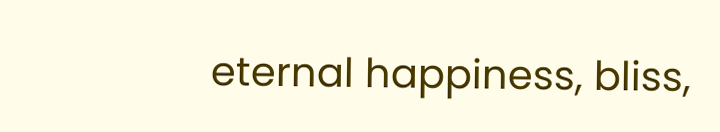eternal happiness, bliss,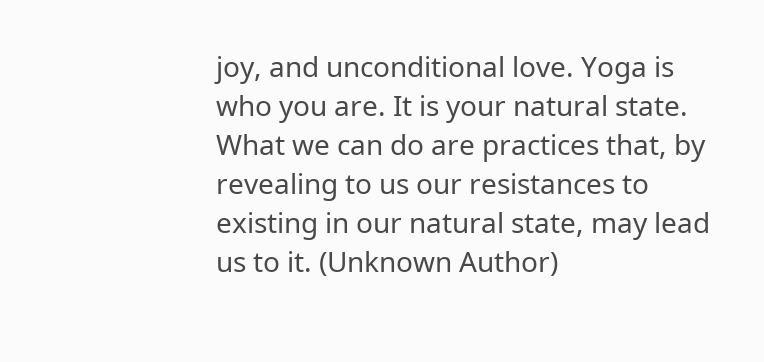joy, and unconditional love. Yoga is who you are. It is your natural state. What we can do are practices that, by revealing to us our resistances to existing in our natural state, may lead us to it. (Unknown Author)